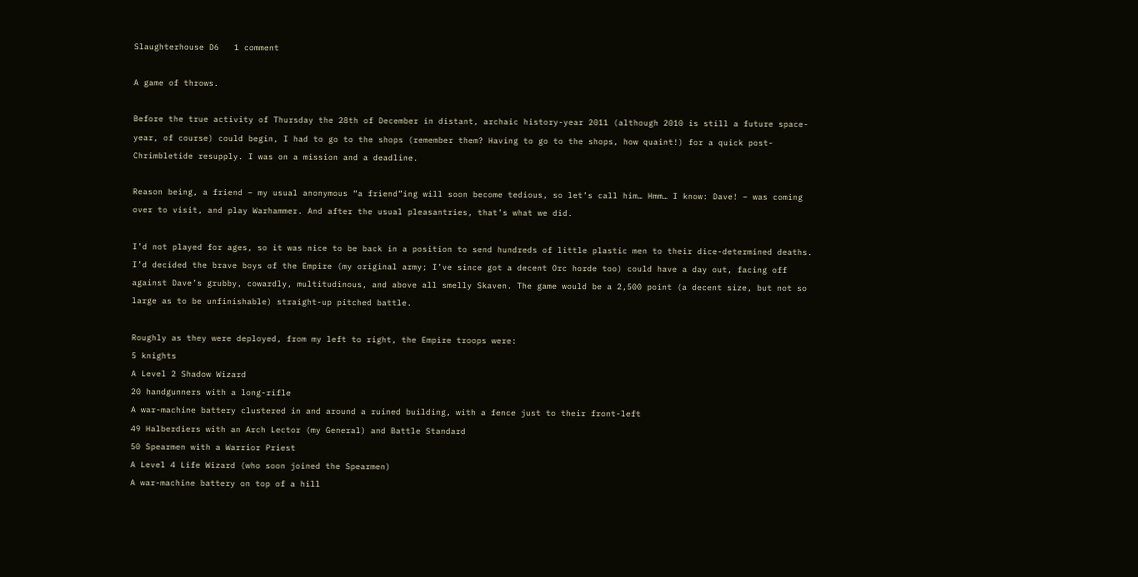Slaughterhouse D6   1 comment

A game of throws.

Before the true activity of Thursday the 28th of December in distant, archaic history-year 2011 (although 2010 is still a future space-year, of course) could begin, I had to go to the shops (remember them? Having to go to the shops, how quaint!) for a quick post-Chrimbletide resupply. I was on a mission and a deadline.

Reason being, a friend – my usual anonymous “a friend”ing will soon become tedious, so let’s call him… Hmm… I know: Dave! – was coming over to visit, and play Warhammer. And after the usual pleasantries, that’s what we did.

I’d not played for ages, so it was nice to be back in a position to send hundreds of little plastic men to their dice-determined deaths. I’d decided the brave boys of the Empire (my original army; I’ve since got a decent Orc horde too) could have a day out, facing off against Dave’s grubby, cowardly, multitudinous, and above all smelly Skaven. The game would be a 2,500 point (a decent size, but not so large as to be unfinishable) straight-up pitched battle.

Roughly as they were deployed, from my left to right, the Empire troops were:
5 knights
A Level 2 Shadow Wizard
20 handgunners with a long-rifle
A war-machine battery clustered in and around a ruined building, with a fence just to their front-left
49 Halberdiers with an Arch Lector (my General) and Battle Standard
50 Spearmen with a Warrior Priest
A Level 4 Life Wizard (who soon joined the Spearmen)
A war-machine battery on top of a hill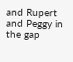and Rupert and Peggy in the gap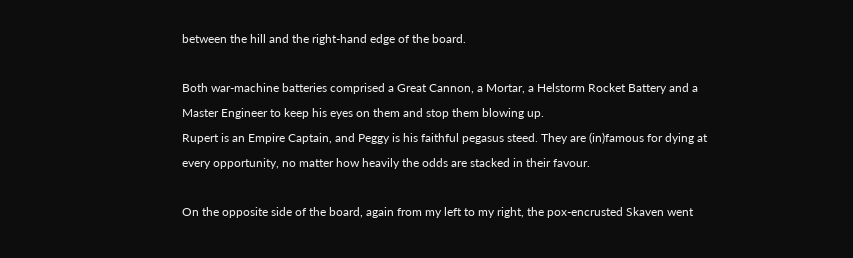between the hill and the right-hand edge of the board.

Both war-machine batteries comprised a Great Cannon, a Mortar, a Helstorm Rocket Battery and a Master Engineer to keep his eyes on them and stop them blowing up.
Rupert is an Empire Captain, and Peggy is his faithful pegasus steed. They are (in)famous for dying at every opportunity, no matter how heavily the odds are stacked in their favour.

On the opposite side of the board, again from my left to my right, the pox-encrusted Skaven went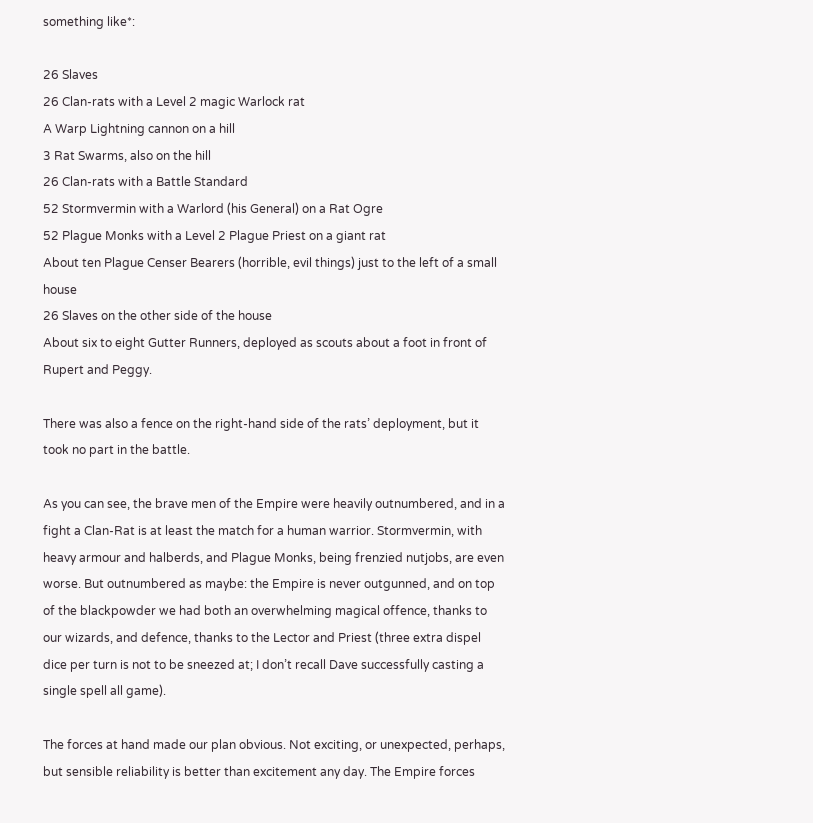something like*:

26 Slaves
26 Clan-rats with a Level 2 magic Warlock rat
A Warp Lightning cannon on a hill
3 Rat Swarms, also on the hill
26 Clan-rats with a Battle Standard
52 Stormvermin with a Warlord (his General) on a Rat Ogre
52 Plague Monks with a Level 2 Plague Priest on a giant rat
About ten Plague Censer Bearers (horrible, evil things) just to the left of a small house
26 Slaves on the other side of the house
About six to eight Gutter Runners, deployed as scouts about a foot in front of Rupert and Peggy.

There was also a fence on the right-hand side of the rats’ deployment, but it took no part in the battle.

As you can see, the brave men of the Empire were heavily outnumbered, and in a fight a Clan-Rat is at least the match for a human warrior. Stormvermin, with heavy armour and halberds, and Plague Monks, being frenzied nutjobs, are even worse. But outnumbered as maybe: the Empire is never outgunned, and on top of the blackpowder we had both an overwhelming magical offence, thanks to our wizards, and defence, thanks to the Lector and Priest (three extra dispel dice per turn is not to be sneezed at; I don’t recall Dave successfully casting a single spell all game).

The forces at hand made our plan obvious. Not exciting, or unexpected, perhaps, but sensible reliability is better than excitement any day. The Empire forces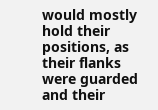would mostly hold their positions, as their flanks were guarded and their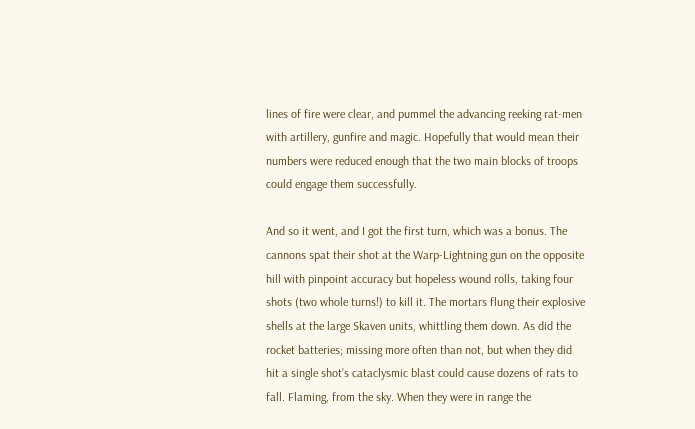lines of fire were clear, and pummel the advancing reeking rat-men with artillery, gunfire and magic. Hopefully that would mean their numbers were reduced enough that the two main blocks of troops could engage them successfully.

And so it went, and I got the first turn, which was a bonus. The cannons spat their shot at the Warp-Lightning gun on the opposite hill with pinpoint accuracy but hopeless wound rolls, taking four shots (two whole turns!) to kill it. The mortars flung their explosive shells at the large Skaven units, whittling them down. As did the rocket batteries; missing more often than not, but when they did hit a single shot’s cataclysmic blast could cause dozens of rats to fall. Flaming, from the sky. When they were in range the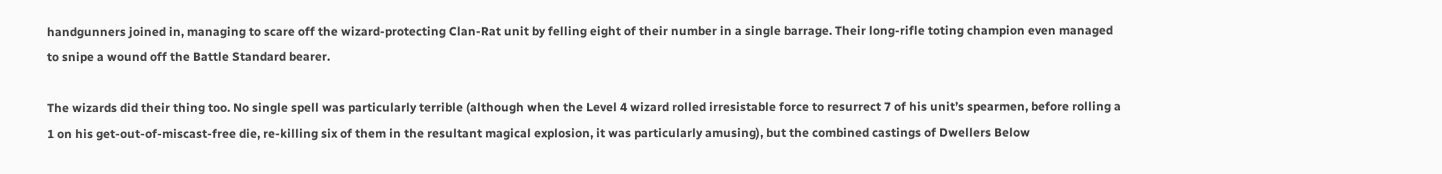handgunners joined in, managing to scare off the wizard-protecting Clan-Rat unit by felling eight of their number in a single barrage. Their long-rifle toting champion even managed to snipe a wound off the Battle Standard bearer.

The wizards did their thing too. No single spell was particularly terrible (although when the Level 4 wizard rolled irresistable force to resurrect 7 of his unit’s spearmen, before rolling a 1 on his get-out-of-miscast-free die, re-killing six of them in the resultant magical explosion, it was particularly amusing), but the combined castings of Dwellers Below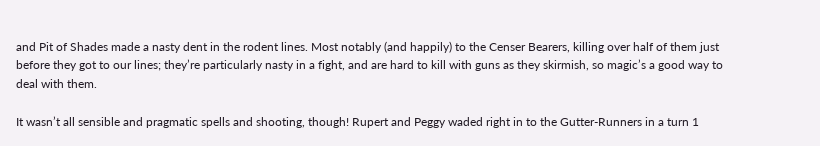and Pit of Shades made a nasty dent in the rodent lines. Most notably (and happily) to the Censer Bearers, killing over half of them just before they got to our lines; they’re particularly nasty in a fight, and are hard to kill with guns as they skirmish, so magic’s a good way to deal with them.

It wasn’t all sensible and pragmatic spells and shooting, though! Rupert and Peggy waded right in to the Gutter-Runners in a turn 1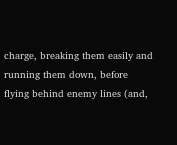charge, breaking them easily and running them down, before flying behind enemy lines (and,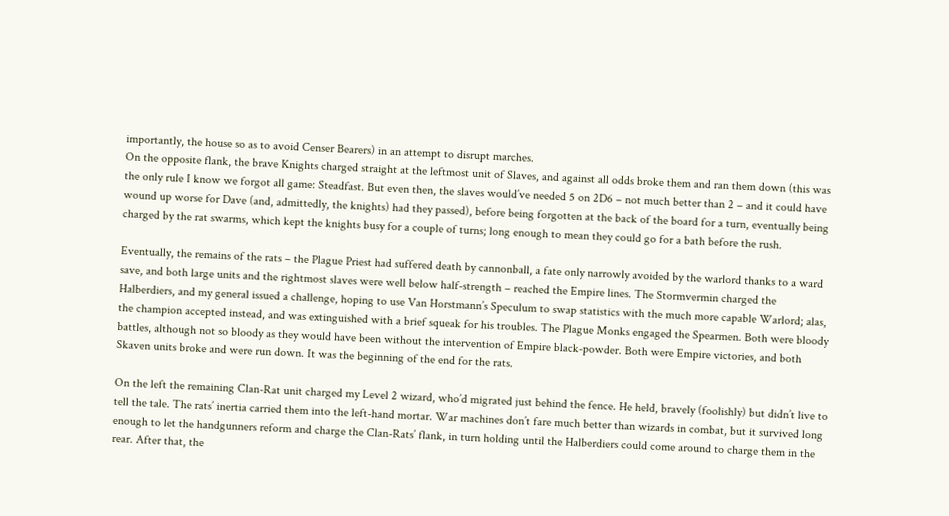importantly, the house so as to avoid Censer Bearers) in an attempt to disrupt marches.
On the opposite flank, the brave Knights charged straight at the leftmost unit of Slaves, and against all odds broke them and ran them down (this was the only rule I know we forgot all game: Steadfast. But even then, the slaves would’ve needed 5 on 2D6 – not much better than 2 – and it could have wound up worse for Dave (and, admittedly, the knights) had they passed), before being forgotten at the back of the board for a turn, eventually being charged by the rat swarms, which kept the knights busy for a couple of turns; long enough to mean they could go for a bath before the rush.

Eventually, the remains of the rats – the Plague Priest had suffered death by cannonball, a fate only narrowly avoided by the warlord thanks to a ward save, and both large units and the rightmost slaves were well below half-strength – reached the Empire lines. The Stormvermin charged the Halberdiers, and my general issued a challenge, hoping to use Van Horstmann’s Speculum to swap statistics with the much more capable Warlord; alas, the champion accepted instead, and was extinguished with a brief squeak for his troubles. The Plague Monks engaged the Spearmen. Both were bloody battles, although not so bloody as they would have been without the intervention of Empire black-powder. Both were Empire victories, and both Skaven units broke and were run down. It was the beginning of the end for the rats.

On the left the remaining Clan-Rat unit charged my Level 2 wizard, who’d migrated just behind the fence. He held, bravely (foolishly) but didn’t live to tell the tale. The rats’ inertia carried them into the left-hand mortar. War machines don’t fare much better than wizards in combat, but it survived long enough to let the handgunners reform and charge the Clan-Rats’ flank, in turn holding until the Halberdiers could come around to charge them in the rear. After that, the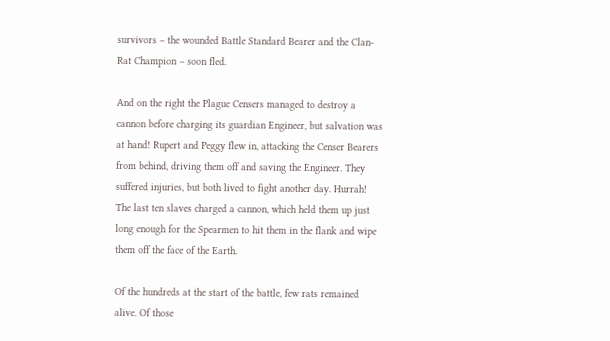survivors – the wounded Battle Standard Bearer and the Clan-Rat Champion – soon fled.

And on the right the Plague Censers managed to destroy a cannon before charging its guardian Engineer, but salvation was at hand! Rupert and Peggy flew in, attacking the Censer Bearers from behind, driving them off and saving the Engineer. They suffered injuries, but both lived to fight another day. Hurrah!
The last ten slaves charged a cannon, which held them up just long enough for the Spearmen to hit them in the flank and wipe them off the face of the Earth.

Of the hundreds at the start of the battle, few rats remained alive. Of those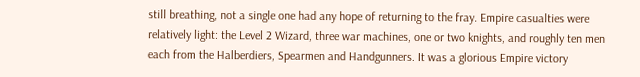still breathing, not a single one had any hope of returning to the fray. Empire casualties were relatively light: the Level 2 Wizard, three war machines, one or two knights, and roughly ten men each from the Halberdiers, Spearmen and Handgunners. It was a glorious Empire victory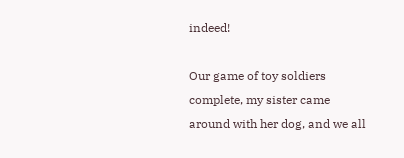indeed!

Our game of toy soldiers complete, my sister came around with her dog, and we all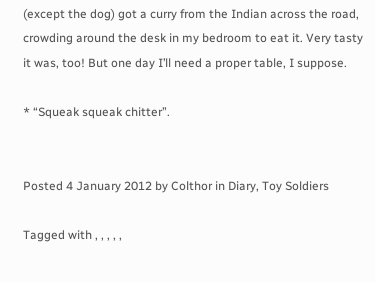(except the dog) got a curry from the Indian across the road, crowding around the desk in my bedroom to eat it. Very tasty it was, too! But one day I’ll need a proper table, I suppose.

* “Squeak squeak chitter”.


Posted 4 January 2012 by Colthor in Diary, Toy Soldiers

Tagged with , , , , ,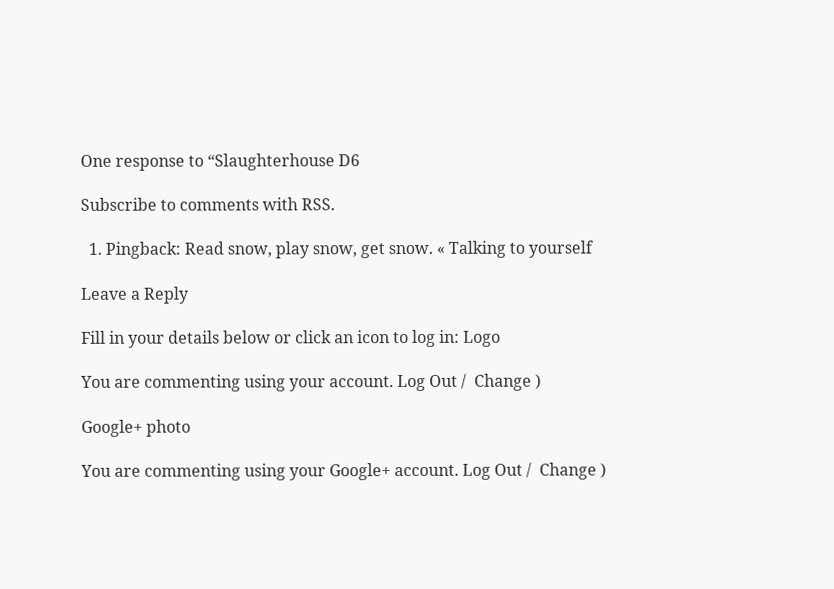One response to “Slaughterhouse D6

Subscribe to comments with RSS.

  1. Pingback: Read snow, play snow, get snow. « Talking to yourself

Leave a Reply

Fill in your details below or click an icon to log in: Logo

You are commenting using your account. Log Out /  Change )

Google+ photo

You are commenting using your Google+ account. Log Out /  Change )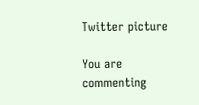Twitter picture

You are commenting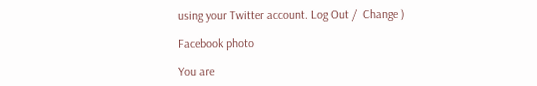using your Twitter account. Log Out /  Change )

Facebook photo

You are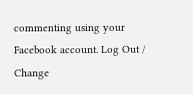commenting using your Facebook account. Log Out /  Change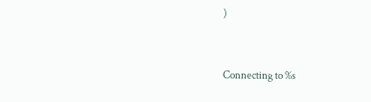)


Connecting to %s